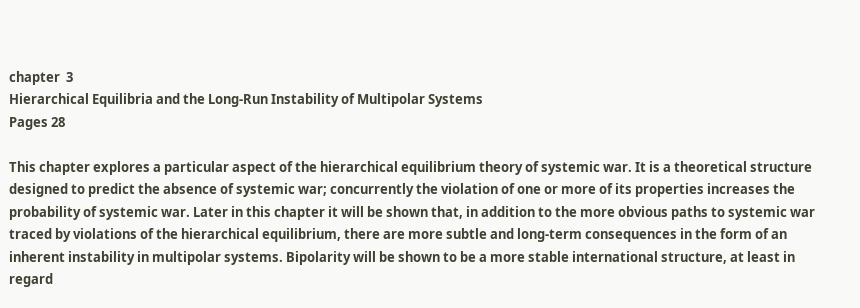chapter  3
Hierarchical Equilibria and the Long-Run Instability of Multipolar Systems
Pages 28

This chapter explores a particular aspect of the hierarchical equilibrium theory of systemic war. It is a theoretical structure designed to predict the absence of systemic war; concurrently the violation of one or more of its properties increases the probability of systemic war. Later in this chapter it will be shown that, in addition to the more obvious paths to systemic war traced by violations of the hierarchical equilibrium, there are more subtle and long-term consequences in the form of an inherent instability in multipolar systems. Bipolarity will be shown to be a more stable international structure, at least in regard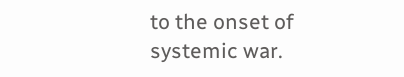to the onset of systemic war.